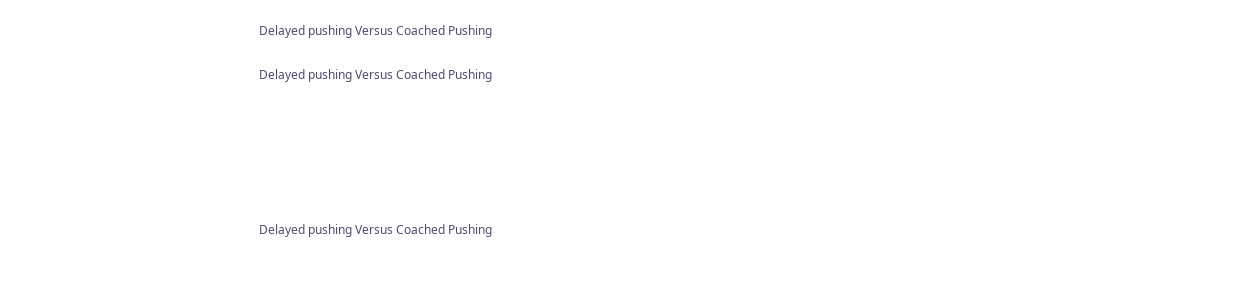Delayed pushing Versus Coached Pushing

Delayed pushing Versus Coached Pushing






Delayed pushing Versus Coached Pushing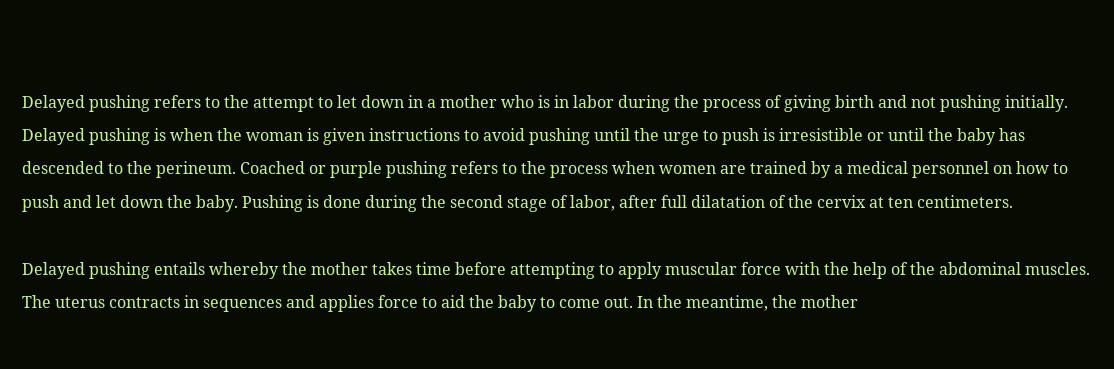Delayed pushing refers to the attempt to let down in a mother who is in labor during the process of giving birth and not pushing initially. Delayed pushing is when the woman is given instructions to avoid pushing until the urge to push is irresistible or until the baby has descended to the perineum. Coached or purple pushing refers to the process when women are trained by a medical personnel on how to push and let down the baby. Pushing is done during the second stage of labor, after full dilatation of the cervix at ten centimeters.

Delayed pushing entails whereby the mother takes time before attempting to apply muscular force with the help of the abdominal muscles. The uterus contracts in sequences and applies force to aid the baby to come out. In the meantime, the mother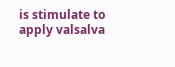is stimulate to apply valsalva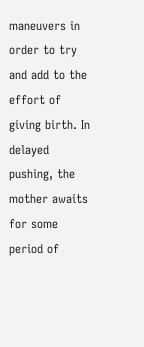maneuvers in order to try and add to the effort of giving birth. In delayed pushing, the mother awaits for some period of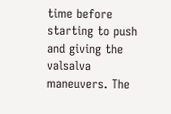time before starting to push and giving the valsalva maneuvers. The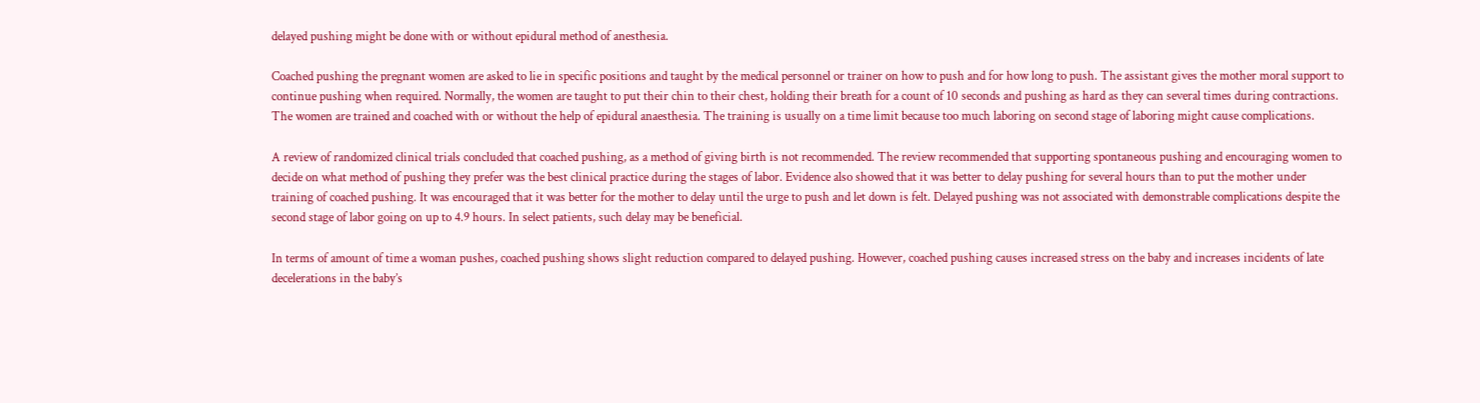delayed pushing might be done with or without epidural method of anesthesia.

Coached pushing the pregnant women are asked to lie in specific positions and taught by the medical personnel or trainer on how to push and for how long to push. The assistant gives the mother moral support to continue pushing when required. Normally, the women are taught to put their chin to their chest, holding their breath for a count of 10 seconds and pushing as hard as they can several times during contractions. The women are trained and coached with or without the help of epidural anaesthesia. The training is usually on a time limit because too much laboring on second stage of laboring might cause complications.

A review of randomized clinical trials concluded that coached pushing, as a method of giving birth is not recommended. The review recommended that supporting spontaneous pushing and encouraging women to decide on what method of pushing they prefer was the best clinical practice during the stages of labor. Evidence also showed that it was better to delay pushing for several hours than to put the mother under training of coached pushing. It was encouraged that it was better for the mother to delay until the urge to push and let down is felt. Delayed pushing was not associated with demonstrable complications despite the second stage of labor going on up to 4.9 hours. In select patients, such delay may be beneficial.

In terms of amount of time a woman pushes, coached pushing shows slight reduction compared to delayed pushing. However, coached pushing causes increased stress on the baby and increases incidents of late decelerations in the baby’s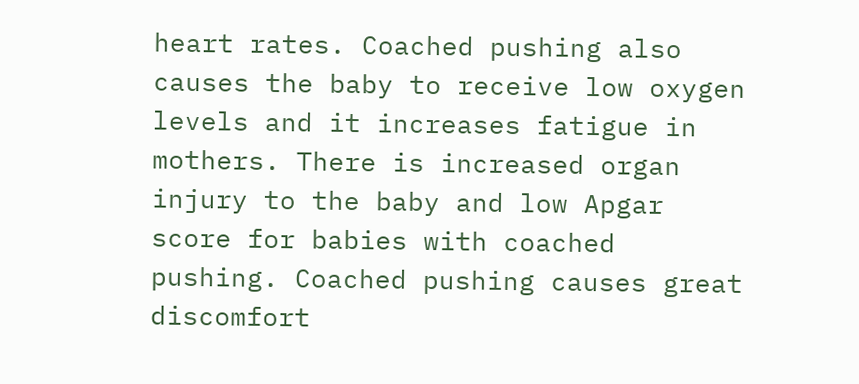heart rates. Coached pushing also causes the baby to receive low oxygen levels and it increases fatigue in mothers. There is increased organ injury to the baby and low Apgar score for babies with coached pushing. Coached pushing causes great discomfort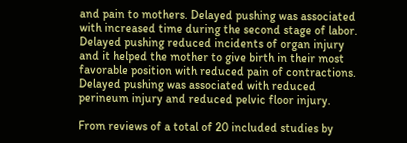and pain to mothers. Delayed pushing was associated with increased time during the second stage of labor. Delayed pushing reduced incidents of organ injury and it helped the mother to give birth in their most favorable position with reduced pain of contractions. Delayed pushing was associated with reduced perineum injury and reduced pelvic floor injury.

From reviews of a total of 20 included studies by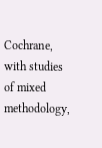Cochrane, with studies of mixed methodology,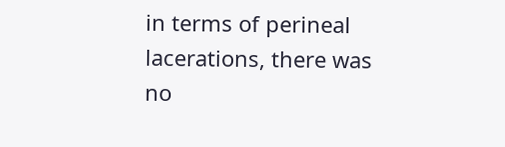in terms of perineal lacerations, there was no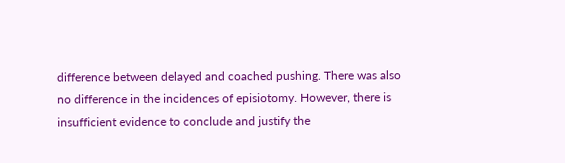difference between delayed and coached pushing. There was also no difference in the incidences of episiotomy. However, there is insufficient evidence to conclude and justify the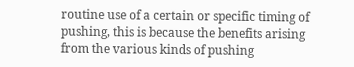routine use of a certain or specific timing of pushing, this is because the benefits arising from the various kinds of pushing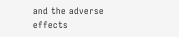and the adverse effects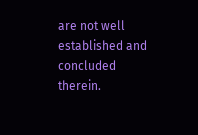are not well established and concluded therein.